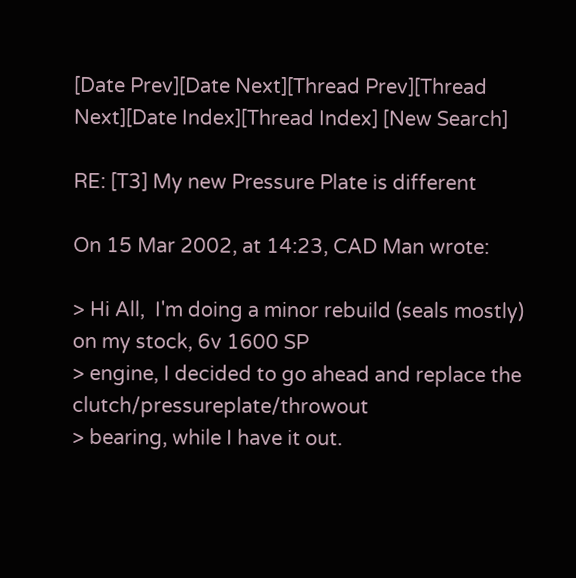[Date Prev][Date Next][Thread Prev][Thread Next][Date Index][Thread Index] [New Search]

RE: [T3] My new Pressure Plate is different

On 15 Mar 2002, at 14:23, CAD Man wrote:

> Hi All,  I'm doing a minor rebuild (seals mostly) on my stock, 6v 1600 SP
> engine, I decided to go ahead and replace the clutch/pressureplate/throwout
> bearing, while I have it out.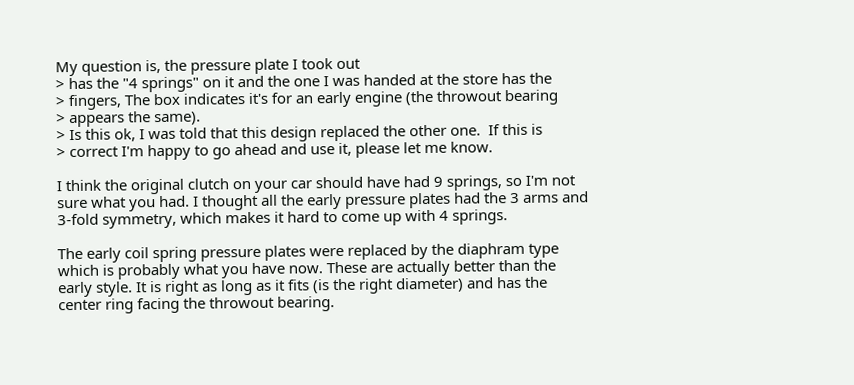My question is, the pressure plate I took out
> has the "4 springs" on it and the one I was handed at the store has the
> fingers, The box indicates it's for an early engine (the throwout bearing
> appears the same).
> Is this ok, I was told that this design replaced the other one.  If this is
> correct I'm happy to go ahead and use it, please let me know.

I think the original clutch on your car should have had 9 springs, so I'm not
sure what you had. I thought all the early pressure plates had the 3 arms and
3-fold symmetry, which makes it hard to come up with 4 springs.

The early coil spring pressure plates were replaced by the diaphram type
which is probably what you have now. These are actually better than the
early style. It is right as long as it fits (is the right diameter) and has the
center ring facing the throwout bearing.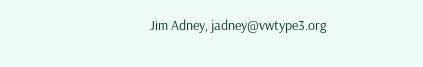Jim Adney, jadney@vwtype3.org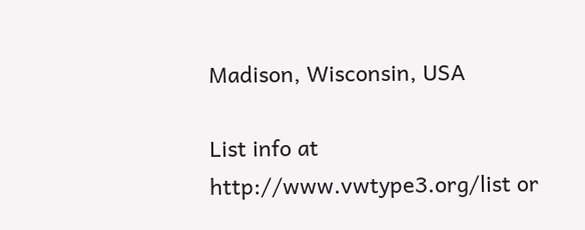Madison, Wisconsin, USA

List info at http://www.vwtype3.org/list or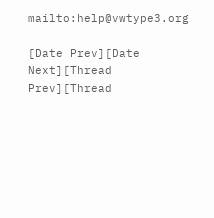mailto:help@vwtype3.org

[Date Prev][Date Next][Thread Prev][Thread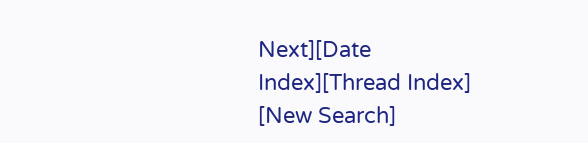Next][Date Index][Thread Index] [New Search]